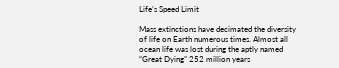Life’s Speed Limit

Mass extinctions have decimated the diversity of life on Earth numerous times. Almost all ocean life was lost during the aptly named “Great Dying” 252 million years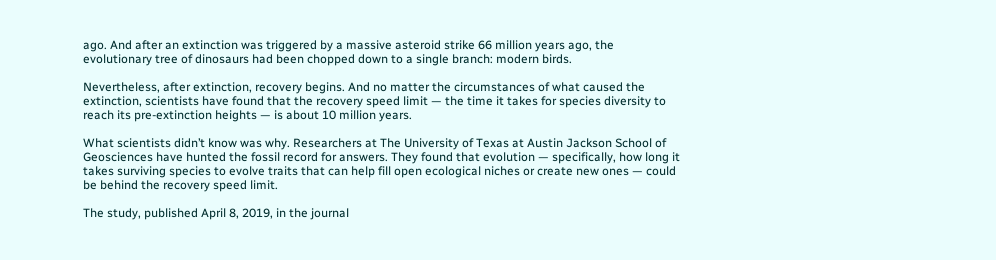ago. And after an extinction was triggered by a massive asteroid strike 66 million years ago, the evolutionary tree of dinosaurs had been chopped down to a single branch: modern birds.

Nevertheless, after extinction, recovery begins. And no matter the circumstances of what caused the extinction, scientists have found that the recovery speed limit — the time it takes for species diversity to reach its pre-extinction heights — is about 10 million years.

What scientists didn’t know was why. Researchers at The University of Texas at Austin Jackson School of Geosciences have hunted the fossil record for answers. They found that evolution — specifically, how long it takes surviving species to evolve traits that can help fill open ecological niches or create new ones — could be behind the recovery speed limit.

The study, published April 8, 2019, in the journal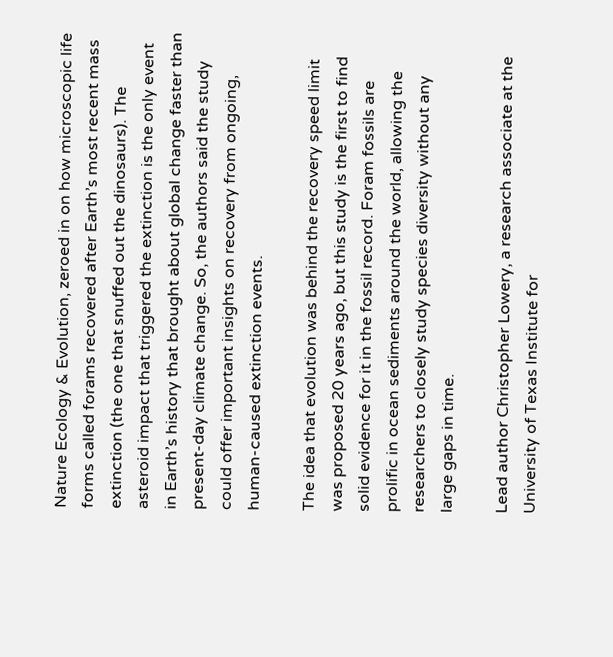Nature Ecology & Evolution, zeroed in on how microscopic life forms called forams recovered after Earth’s most recent mass extinction (the one that snuffed out the dinosaurs). The asteroid impact that triggered the extinction is the only event in Earth’s history that brought about global change faster than present-day climate change. So, the authors said the study could offer important insights on recovery from ongoing, human-caused extinction events.

The idea that evolution was behind the recovery speed limit was proposed 20 years ago, but this study is the first to find solid evidence for it in the fossil record. Foram fossils are prolific in ocean sediments around the world, allowing the researchers to closely study species diversity without any large gaps in time.

Lead author Christopher Lowery, a research associate at the University of Texas Institute for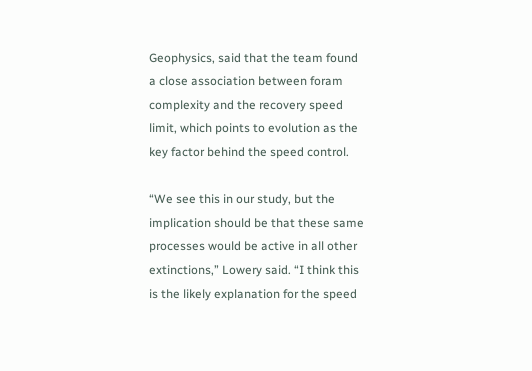Geophysics, said that the team found a close association between foram complexity and the recovery speed limit, which points to evolution as the key factor behind the speed control.

“We see this in our study, but the implication should be that these same processes would be active in all other extinctions,” Lowery said. “I think this is the likely explanation for the speed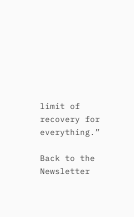limit of recovery for everything.”

Back to the Newsletter